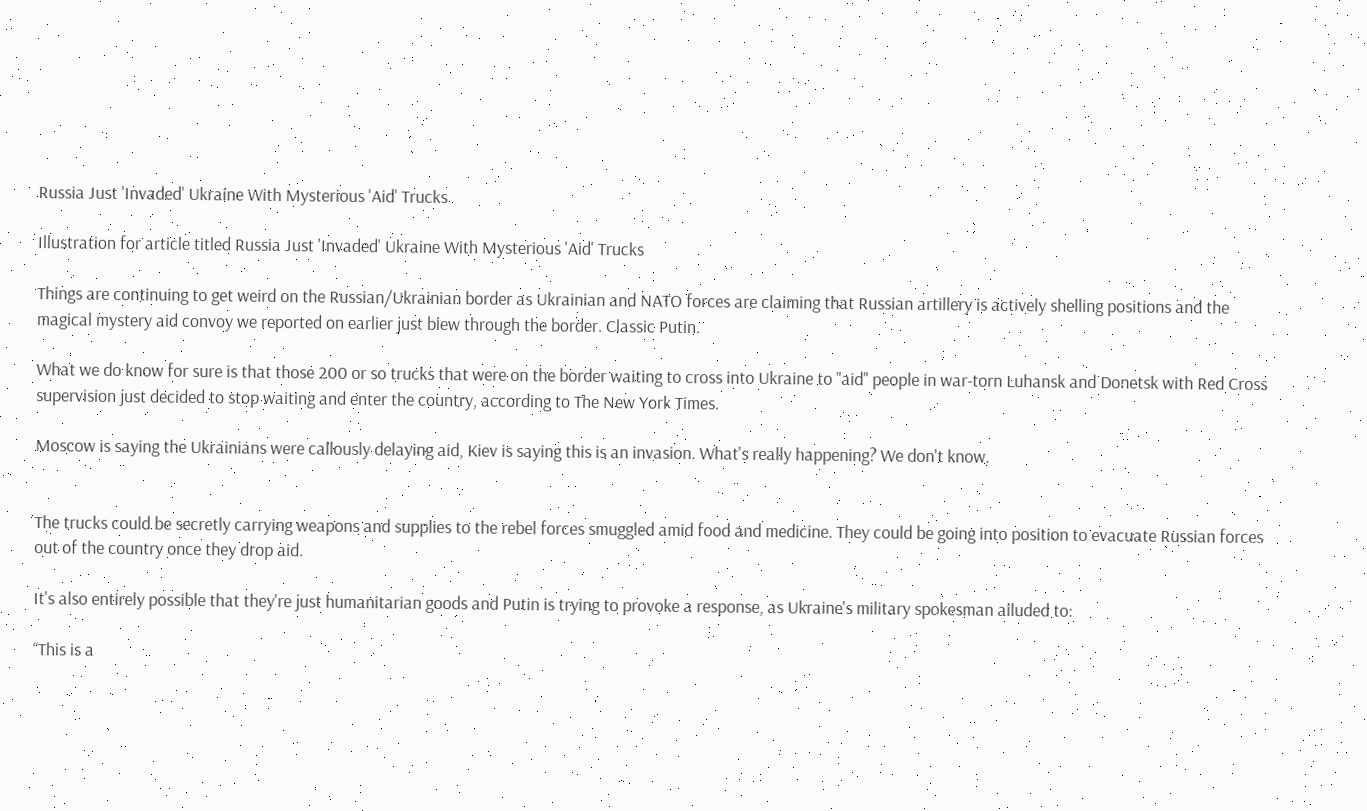Russia Just 'Invaded' Ukraine With Mysterious 'Aid' Trucks

Illustration for article titled Russia Just 'Invaded' Ukraine With Mysterious 'Aid' Trucks

Things are continuing to get weird on the Russian/Ukrainian border as Ukrainian and NATO forces are claiming that Russian artillery is actively shelling positions and the magical mystery aid convoy we reported on earlier just blew through the border. Classic Putin.

What we do know for sure is that those 200 or so trucks that were on the border waiting to cross into Ukraine to "aid" people in war-torn Luhansk and Donetsk with Red Cross supervision just decided to stop waiting and enter the country, according to The New York Times.

Moscow is saying the Ukrainians were callously delaying aid, Kiev is saying this is an invasion. What's really happening? We don't know.


The trucks could be secretly carrying weapons and supplies to the rebel forces smuggled amid food and medicine. They could be going into position to evacuate Russian forces out of the country once they drop aid.

It's also entirely possible that they're just humanitarian goods and Putin is trying to provoke a response, as Ukraine's military spokesman alluded to:

“This is a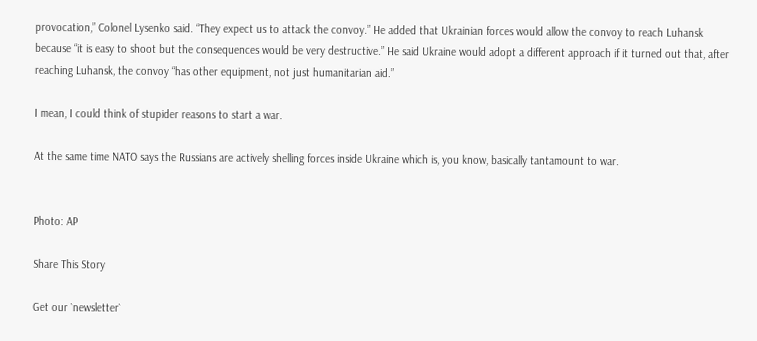provocation,” Colonel Lysenko said. “They expect us to attack the convoy.” He added that Ukrainian forces would allow the convoy to reach Luhansk because “it is easy to shoot but the consequences would be very destructive.” He said Ukraine would adopt a different approach if it turned out that, after reaching Luhansk, the convoy “has other equipment, not just humanitarian aid.”

I mean, I could think of stupider reasons to start a war.

At the same time NATO says the Russians are actively shelling forces inside Ukraine which is, you know, basically tantamount to war.


Photo: AP

Share This Story

Get our `newsletter`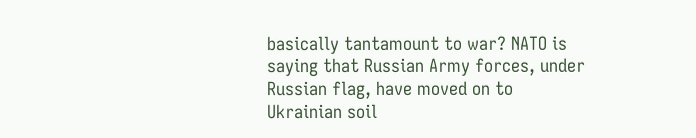basically tantamount to war? NATO is saying that Russian Army forces, under Russian flag, have moved on to Ukrainian soil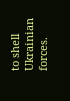to shell Ukrainian forces.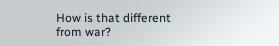How is that different from war?